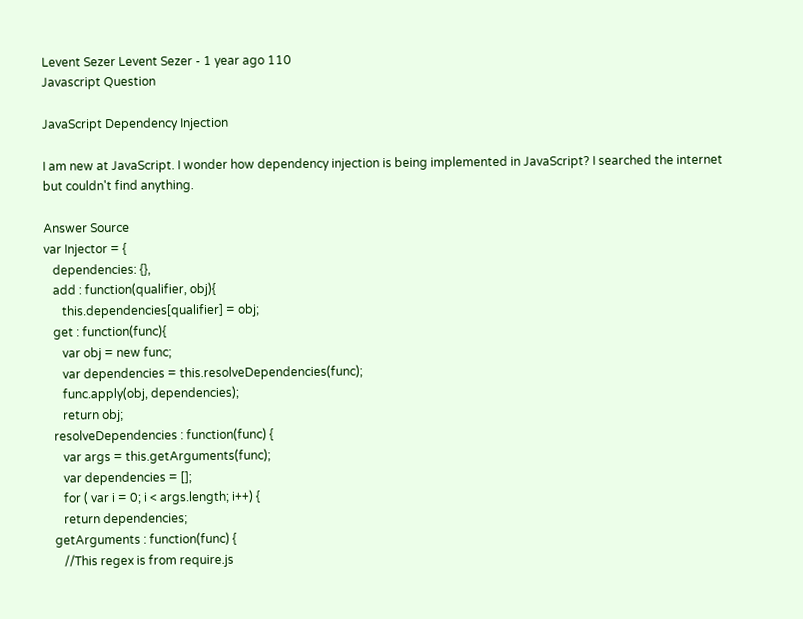Levent Sezer Levent Sezer - 1 year ago 110
Javascript Question

JavaScript Dependency Injection

I am new at JavaScript. I wonder how dependency injection is being implemented in JavaScript? I searched the internet but couldn't find anything.

Answer Source
var Injector = {
   dependencies: {},
   add : function(qualifier, obj){
      this.dependencies[qualifier] = obj;
   get : function(func){
      var obj = new func;
      var dependencies = this.resolveDependencies(func);
      func.apply(obj, dependencies);
      return obj;
   resolveDependencies : function(func) {
      var args = this.getArguments(func);
      var dependencies = [];
      for ( var i = 0; i < args.length; i++) {
      return dependencies;
   getArguments : function(func) {
      //This regex is from require.js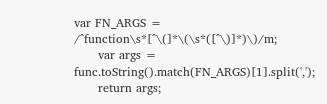var FN_ARGS = /^function\s*[^\(]*\(\s*([^\)]*)\)/m;
      var args = func.toString().match(FN_ARGS)[1].split(',');
      return args;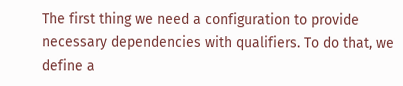The first thing we need a configuration to provide necessary dependencies with qualifiers. To do that, we define a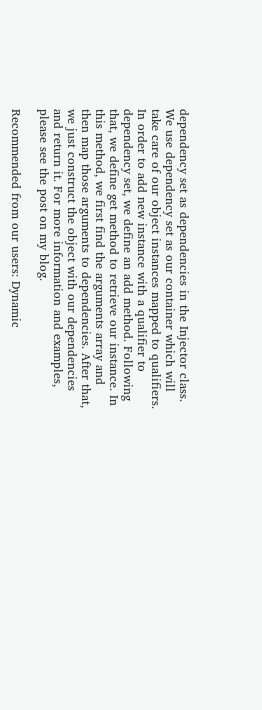dependency set as dependencies in the Injector class. We use dependency set as our container which will take care of our object instances mapped to qualifiers. In order to add new instance with a qualifier to dependency set, we define an add method. Following that, we define get method to retrieve our instance. In this method, we first find the arguments array and then map those arguments to dependencies. After that, we just construct the object with our dependencies and return it. For more information and examples, please see the post on my blog.

Recommended from our users: Dynamic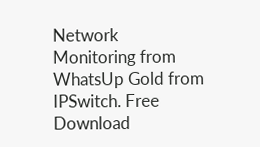Network Monitoring from WhatsUp Gold from IPSwitch. Free Download